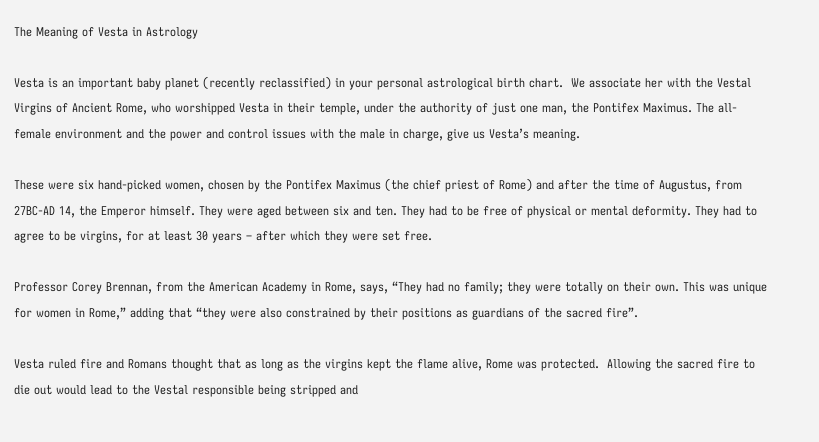The Meaning of Vesta in Astrology

Vesta is an important baby planet (recently reclassified) in your personal astrological birth chart.  We associate her with the Vestal Virgins of Ancient Rome, who worshipped Vesta in their temple, under the authority of just one man, the Pontifex Maximus. The all-female environment and the power and control issues with the male in charge, give us Vesta’s meaning.

These were six hand-picked women, chosen by the Pontifex Maximus (the chief priest of Rome) and after the time of Augustus, from 27BC-AD 14, the Emperor himself. They were aged between six and ten. They had to be free of physical or mental deformity. They had to agree to be virgins, for at least 30 years – after which they were set free.

Professor Corey Brennan, from the American Academy in Rome, says, “They had no family; they were totally on their own. This was unique for women in Rome,” adding that “they were also constrained by their positions as guardians of the sacred fire”.

Vesta ruled fire and Romans thought that as long as the virgins kept the flame alive, Rome was protected.  Allowing the sacred fire to die out would lead to the Vestal responsible being stripped and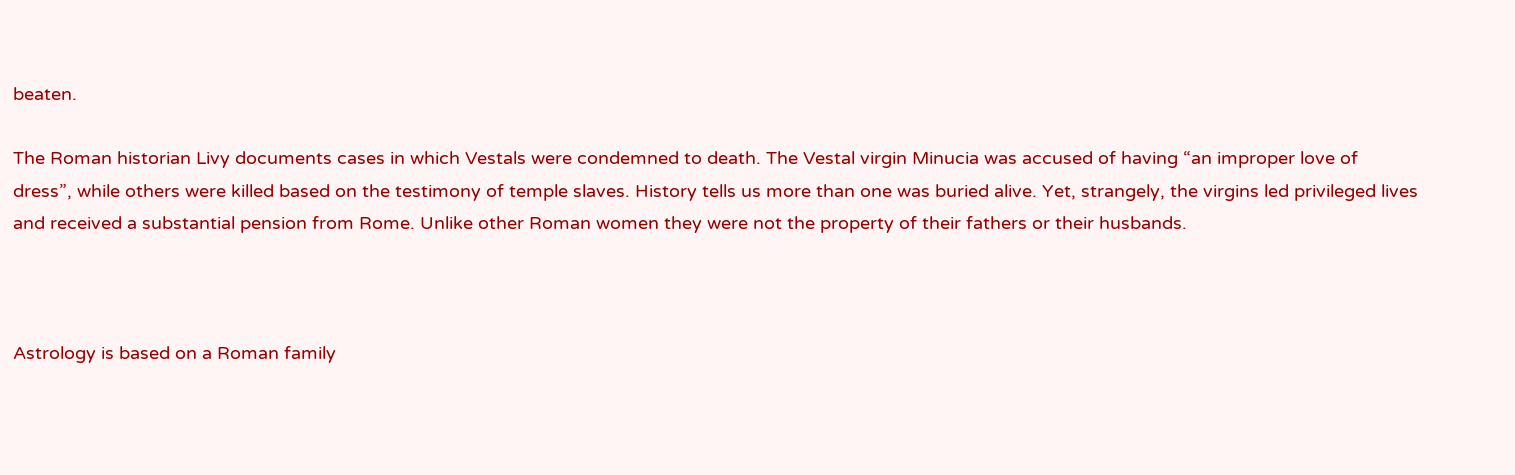beaten.

The Roman historian Livy documents cases in which Vestals were condemned to death. The Vestal virgin Minucia was accused of having “an improper love of dress”, while others were killed based on the testimony of temple slaves. History tells us more than one was buried alive. Yet, strangely, the virgins led privileged lives and received a substantial pension from Rome. Unlike other Roman women they were not the property of their fathers or their husbands.



Astrology is based on a Roman family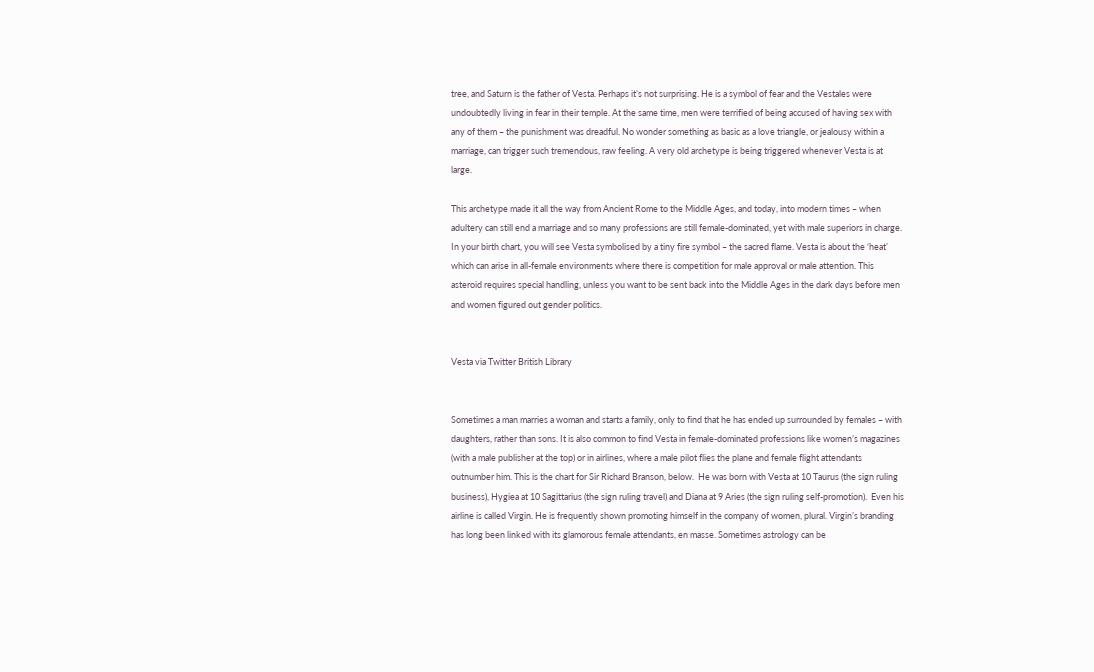tree, and Saturn is the father of Vesta. Perhaps it’s not surprising. He is a symbol of fear and the Vestales were undoubtedly living in fear in their temple. At the same time, men were terrified of being accused of having sex with any of them – the punishment was dreadful. No wonder something as basic as a love triangle, or jealousy within a marriage, can trigger such tremendous, raw feeling. A very old archetype is being triggered whenever Vesta is at large.

This archetype made it all the way from Ancient Rome to the Middle Ages, and today, into modern times – when adultery can still end a marriage and so many professions are still female-dominated, yet with male superiors in charge. In your birth chart, you will see Vesta symbolised by a tiny fire symbol – the sacred flame. Vesta is about the ‘heat’ which can arise in all-female environments where there is competition for male approval or male attention. This asteroid requires special handling, unless you want to be sent back into the Middle Ages in the dark days before men and women figured out gender politics.


Vesta via Twitter British Library


Sometimes a man marries a woman and starts a family, only to find that he has ended up surrounded by females – with daughters, rather than sons. It is also common to find Vesta in female-dominated professions like women’s magazines (with a male publisher at the top) or in airlines, where a male pilot flies the plane and female flight attendants outnumber him. This is the chart for Sir Richard Branson, below.  He was born with Vesta at 10 Taurus (the sign ruling business), Hygiea at 10 Sagittarius (the sign ruling travel) and Diana at 9 Aries (the sign ruling self-promotion).  Even his airline is called Virgin. He is frequently shown promoting himself in the company of women, plural. Virgin’s branding has long been linked with its glamorous female attendants, en masse. Sometimes astrology can be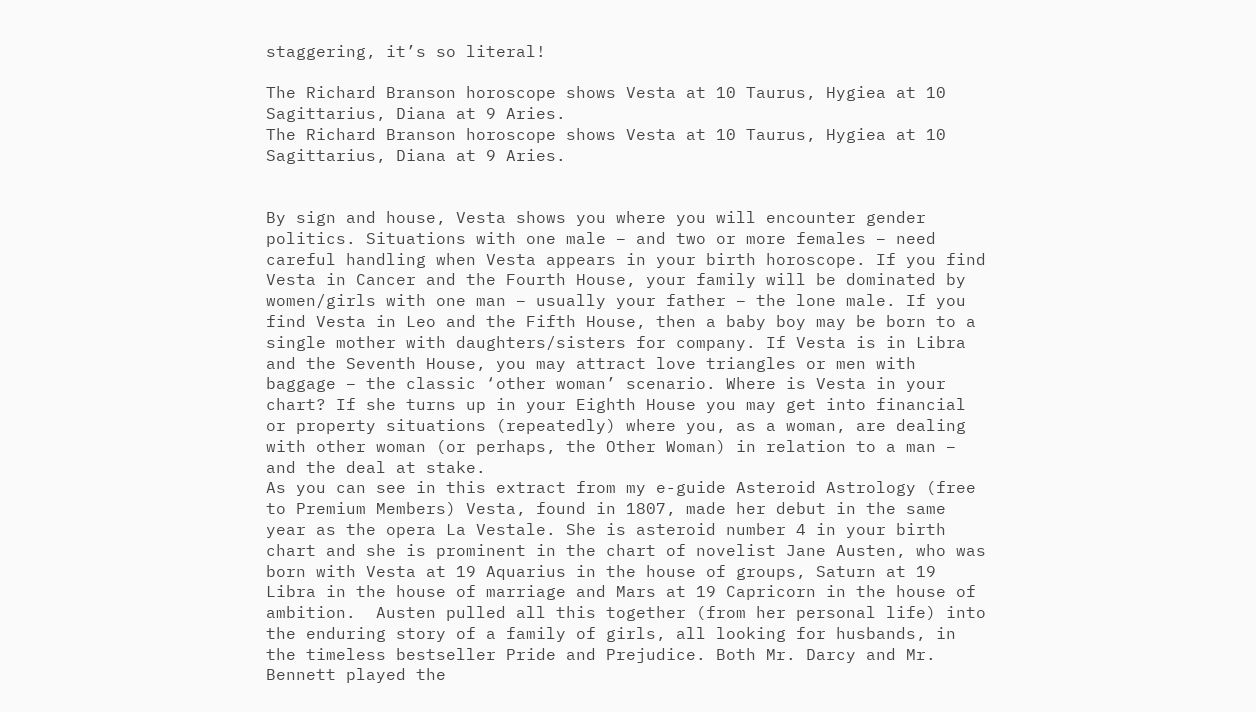staggering, it’s so literal!

The Richard Branson horoscope shows Vesta at 10 Taurus, Hygiea at 10 Sagittarius, Diana at 9 Aries.
The Richard Branson horoscope shows Vesta at 10 Taurus, Hygiea at 10 Sagittarius, Diana at 9 Aries.


By sign and house, Vesta shows you where you will encounter gender politics. Situations with one male – and two or more females – need careful handling when Vesta appears in your birth horoscope. If you find Vesta in Cancer and the Fourth House, your family will be dominated by women/girls with one man – usually your father – the lone male. If you find Vesta in Leo and the Fifth House, then a baby boy may be born to a single mother with daughters/sisters for company. If Vesta is in Libra and the Seventh House, you may attract love triangles or men with baggage – the classic ‘other woman’ scenario. Where is Vesta in your chart? If she turns up in your Eighth House you may get into financial or property situations (repeatedly) where you, as a woman, are dealing with other woman (or perhaps, the Other Woman) in relation to a man – and the deal at stake.
As you can see in this extract from my e-guide Asteroid Astrology (free to Premium Members) Vesta, found in 1807, made her debut in the same year as the opera La Vestale. She is asteroid number 4 in your birth chart and she is prominent in the chart of novelist Jane Austen, who was born with Vesta at 19 Aquarius in the house of groups, Saturn at 19 Libra in the house of marriage and Mars at 19 Capricorn in the house of ambition.  Austen pulled all this together (from her personal life) into the enduring story of a family of girls, all looking for husbands, in the timeless bestseller Pride and Prejudice. Both Mr. Darcy and Mr. Bennett played the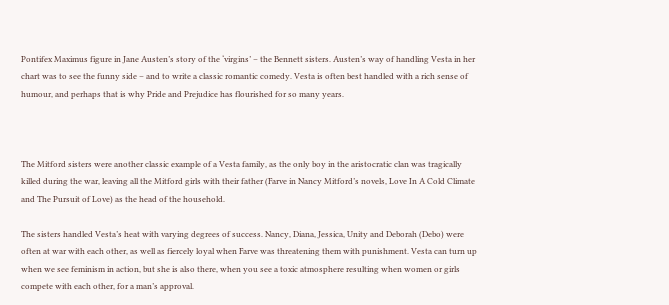Pontifex Maximus figure in Jane Austen’s story of the ‘virgins’ – the Bennett sisters. Austen’s way of handling Vesta in her chart was to see the funny side – and to write a classic romantic comedy. Vesta is often best handled with a rich sense of humour, and perhaps that is why Pride and Prejudice has flourished for so many years.



The Mitford sisters were another classic example of a Vesta family, as the only boy in the aristocratic clan was tragically killed during the war, leaving all the Mitford girls with their father (Farve in Nancy Mitford’s novels, Love In A Cold Climate and The Pursuit of Love) as the head of the household.

The sisters handled Vesta’s heat with varying degrees of success. Nancy, Diana, Jessica, Unity and Deborah (Debo) were often at war with each other, as well as fiercely loyal when Farve was threatening them with punishment. Vesta can turn up when we see feminism in action, but she is also there, when you see a toxic atmosphere resulting when women or girls compete with each other, for a man’s approval.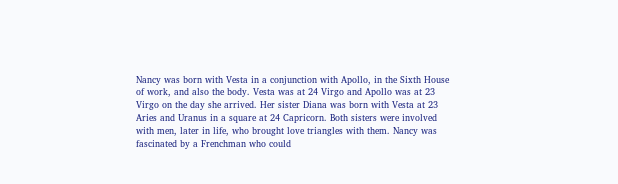Nancy was born with Vesta in a conjunction with Apollo, in the Sixth House of work, and also the body. Vesta was at 24 Virgo and Apollo was at 23 Virgo on the day she arrived. Her sister Diana was born with Vesta at 23 Aries and Uranus in a square at 24 Capricorn. Both sisters were involved with men, later in life, who brought love triangles with them. Nancy was fascinated by a Frenchman who could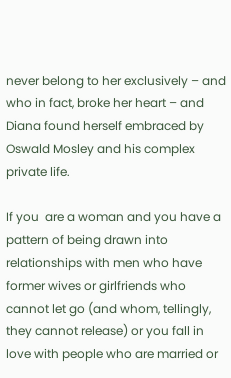never belong to her exclusively – and who in fact, broke her heart – and Diana found herself embraced by Oswald Mosley and his complex private life.

If you  are a woman and you have a pattern of being drawn into relationships with men who have former wives or girlfriends who cannot let go (and whom, tellingly, they cannot release) or you fall in love with people who are married or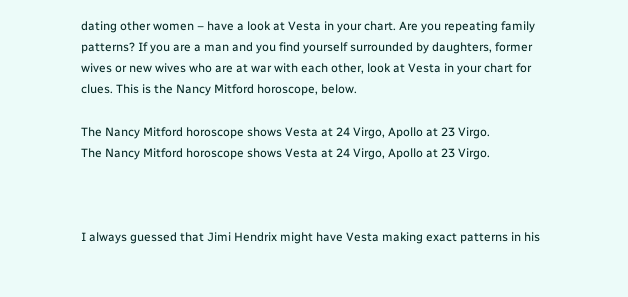dating other women – have a look at Vesta in your chart. Are you repeating family patterns? If you are a man and you find yourself surrounded by daughters, former wives or new wives who are at war with each other, look at Vesta in your chart for clues. This is the Nancy Mitford horoscope, below.

The Nancy Mitford horoscope shows Vesta at 24 Virgo, Apollo at 23 Virgo.
The Nancy Mitford horoscope shows Vesta at 24 Virgo, Apollo at 23 Virgo.



I always guessed that Jimi Hendrix might have Vesta making exact patterns in his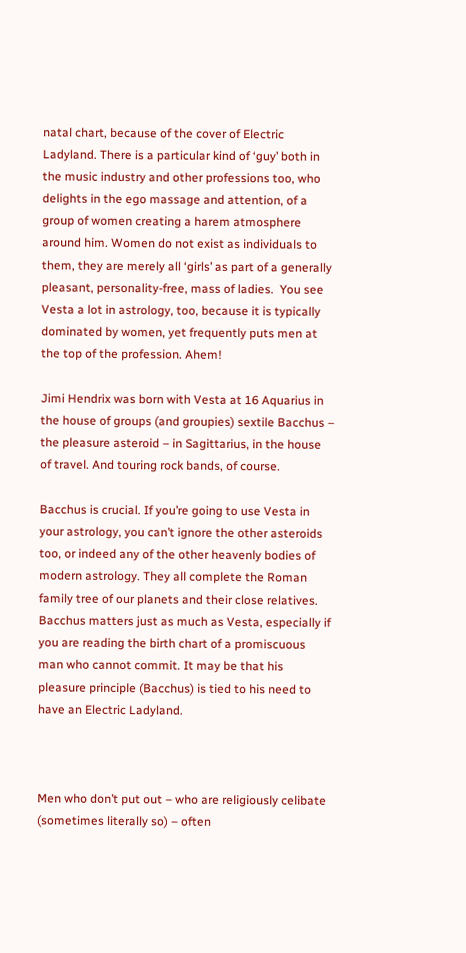natal chart, because of the cover of Electric Ladyland. There is a particular kind of ‘guy’ both in the music industry and other professions too, who delights in the ego massage and attention, of a group of women creating a harem atmosphere around him. Women do not exist as individuals to them, they are merely all ‘girls’ as part of a generally pleasant, personality-free, mass of ladies.  You see Vesta a lot in astrology, too, because it is typically dominated by women, yet frequently puts men at the top of the profession. Ahem!

Jimi Hendrix was born with Vesta at 16 Aquarius in the house of groups (and groupies) sextile Bacchus – the pleasure asteroid – in Sagittarius, in the house of travel. And touring rock bands, of course.

Bacchus is crucial. If you’re going to use Vesta in your astrology, you can’t ignore the other asteroids too, or indeed any of the other heavenly bodies of modern astrology. They all complete the Roman family tree of our planets and their close relatives. Bacchus matters just as much as Vesta, especially if you are reading the birth chart of a promiscuous man who cannot commit. It may be that his pleasure principle (Bacchus) is tied to his need to have an Electric Ladyland.



Men who don’t put out – who are religiously celibate (sometimes literally so) – often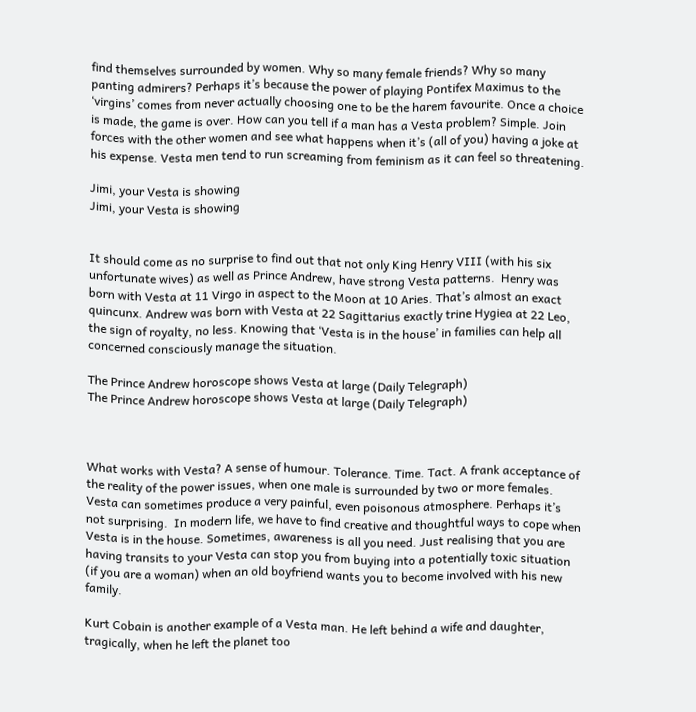find themselves surrounded by women. Why so many female friends? Why so many panting admirers? Perhaps it’s because the power of playing Pontifex Maximus to the ‘virgins’ comes from never actually choosing one to be the harem favourite. Once a choice is made, the game is over. How can you tell if a man has a Vesta problem? Simple. Join forces with the other women and see what happens when it’s (all of you) having a joke at his expense. Vesta men tend to run screaming from feminism as it can feel so threatening.

Jimi, your Vesta is showing
Jimi, your Vesta is showing


It should come as no surprise to find out that not only King Henry VIII (with his six unfortunate wives) as well as Prince Andrew, have strong Vesta patterns.  Henry was born with Vesta at 11 Virgo in aspect to the Moon at 10 Aries. That’s almost an exact quincunx. Andrew was born with Vesta at 22 Sagittarius exactly trine Hygiea at 22 Leo, the sign of royalty, no less. Knowing that ‘Vesta is in the house’ in families can help all concerned consciously manage the situation.

The Prince Andrew horoscope shows Vesta at large (Daily Telegraph)
The Prince Andrew horoscope shows Vesta at large (Daily Telegraph)



What works with Vesta? A sense of humour. Tolerance. Time. Tact. A frank acceptance of the reality of the power issues, when one male is surrounded by two or more females. Vesta can sometimes produce a very painful, even poisonous atmosphere. Perhaps it’s not surprising.  In modern life, we have to find creative and thoughtful ways to cope when Vesta is in the house. Sometimes, awareness is all you need. Just realising that you are having transits to your Vesta can stop you from buying into a potentially toxic situation (if you are a woman) when an old boyfriend wants you to become involved with his new family.

Kurt Cobain is another example of a Vesta man. He left behind a wife and daughter, tragically, when he left the planet too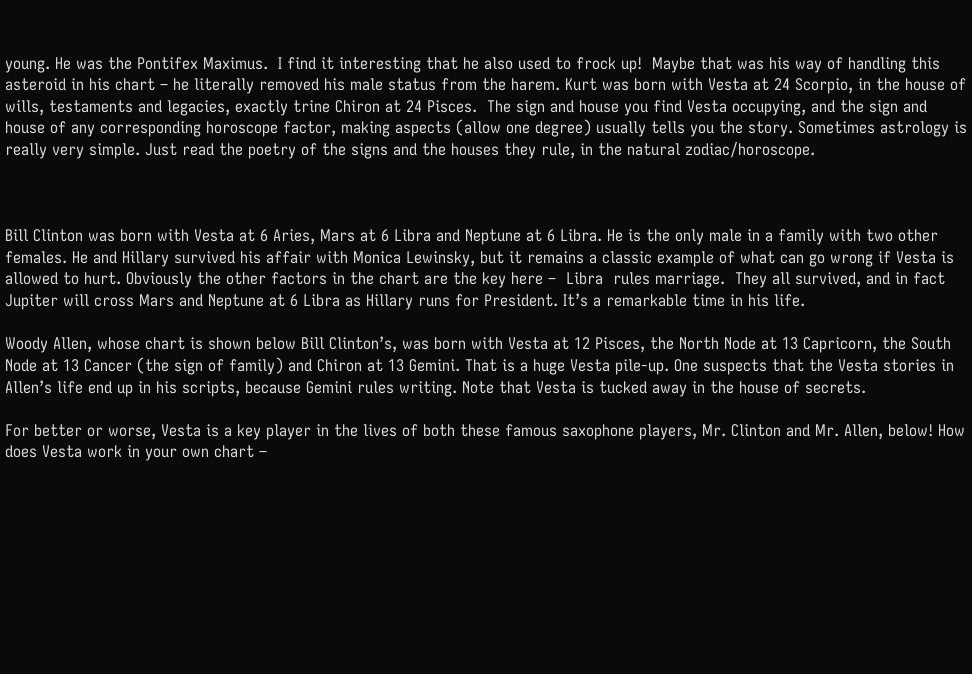young. He was the Pontifex Maximus.  I find it interesting that he also used to frock up!  Maybe that was his way of handling this asteroid in his chart – he literally removed his male status from the harem. Kurt was born with Vesta at 24 Scorpio, in the house of wills, testaments and legacies, exactly trine Chiron at 24 Pisces.  The sign and house you find Vesta occupying, and the sign and house of any corresponding horoscope factor, making aspects (allow one degree) usually tells you the story. Sometimes astrology is really very simple. Just read the poetry of the signs and the houses they rule, in the natural zodiac/horoscope.



Bill Clinton was born with Vesta at 6 Aries, Mars at 6 Libra and Neptune at 6 Libra. He is the only male in a family with two other females. He and Hillary survived his affair with Monica Lewinsky, but it remains a classic example of what can go wrong if Vesta is allowed to hurt. Obviously the other factors in the chart are the key here –  Libra  rules marriage.  They all survived, and in fact Jupiter will cross Mars and Neptune at 6 Libra as Hillary runs for President. It’s a remarkable time in his life.

Woody Allen, whose chart is shown below Bill Clinton’s, was born with Vesta at 12 Pisces, the North Node at 13 Capricorn, the South Node at 13 Cancer (the sign of family) and Chiron at 13 Gemini. That is a huge Vesta pile-up. One suspects that the Vesta stories in Allen’s life end up in his scripts, because Gemini rules writing. Note that Vesta is tucked away in the house of secrets.

For better or worse, Vesta is a key player in the lives of both these famous saxophone players, Mr. Clinton and Mr. Allen, below! How does Vesta work in your own chart –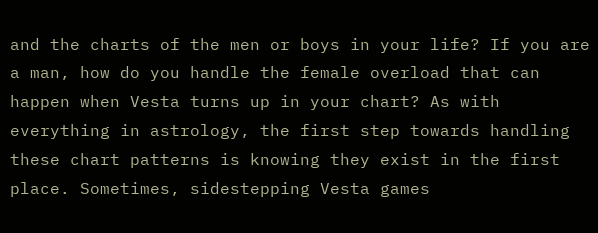and the charts of the men or boys in your life? If you are a man, how do you handle the female overload that can happen when Vesta turns up in your chart? As with everything in astrology, the first step towards handling these chart patterns is knowing they exist in the first place. Sometimes, sidestepping Vesta games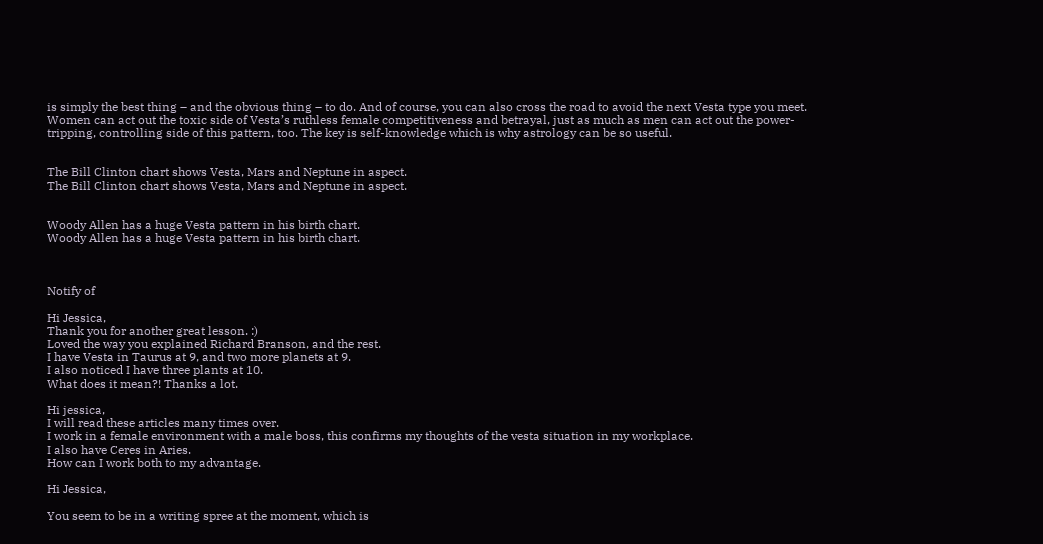is simply the best thing – and the obvious thing – to do. And of course, you can also cross the road to avoid the next Vesta type you meet. Women can act out the toxic side of Vesta’s ruthless female competitiveness and betrayal, just as much as men can act out the power-tripping, controlling side of this pattern, too. The key is self-knowledge which is why astrology can be so useful.


The Bill Clinton chart shows Vesta, Mars and Neptune in aspect.
The Bill Clinton chart shows Vesta, Mars and Neptune in aspect.


Woody Allen has a huge Vesta pattern in his birth chart.
Woody Allen has a huge Vesta pattern in his birth chart.



Notify of

Hi Jessica,
Thank you for another great lesson. :)
Loved the way you explained Richard Branson, and the rest.
I have Vesta in Taurus at 9, and two more planets at 9.
I also noticed I have three plants at 10.
What does it mean?! Thanks a lot.

Hi jessica,
I will read these articles many times over.
I work in a female environment with a male boss, this confirms my thoughts of the vesta situation in my workplace.
I also have Ceres in Aries.
How can I work both to my advantage.

Hi Jessica,

You seem to be in a writing spree at the moment, which is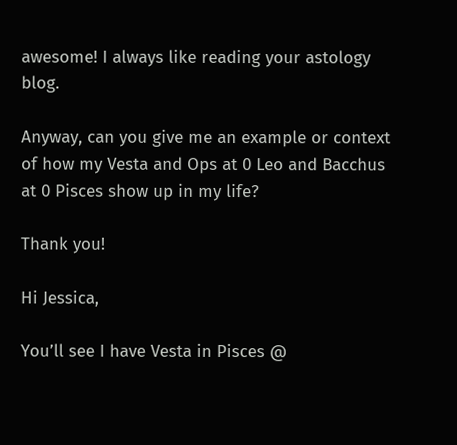awesome! I always like reading your astology blog.

Anyway, can you give me an example or context of how my Vesta and Ops at 0 Leo and Bacchus at 0 Pisces show up in my life?

Thank you!

Hi Jessica,

You’ll see I have Vesta in Pisces @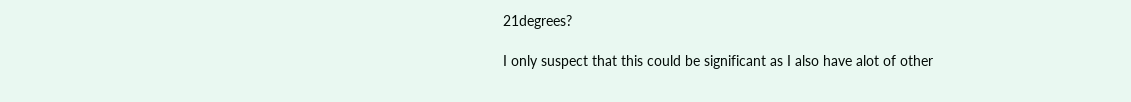21degrees?

I only suspect that this could be significant as I also have alot of other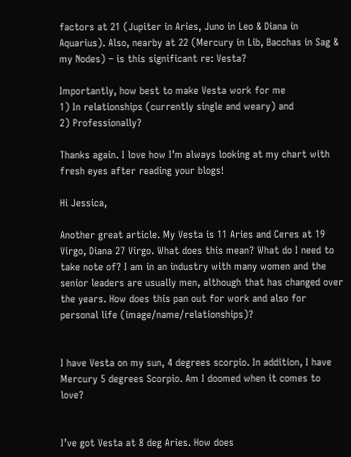factors at 21 (Jupiter in Aries, Juno in Leo & Diana in Aquarius). Also, nearby at 22 (Mercury in Lib, Bacchas in Sag & my Nodes) – is this significant re: Vesta?

Importantly, how best to make Vesta work for me
1) In relationships (currently single and weary) and
2) Professionally?

Thanks again. I love how I’m always looking at my chart with fresh eyes after reading your blogs!

Hi Jessica,

Another great article. My Vesta is 11 Aries and Ceres at 19 Virgo, Diana 27 Virgo. What does this mean? What do I need to take note of? I am in an industry with many women and the senior leaders are usually men, although that has changed over the years. How does this pan out for work and also for personal life (image/name/relationships)?


I have Vesta on my sun, 4 degrees scorpio. In addition, I have Mercury 5 degrees Scorpio. Am I doomed when it comes to love?


I’ve got Vesta at 8 deg Aries. How does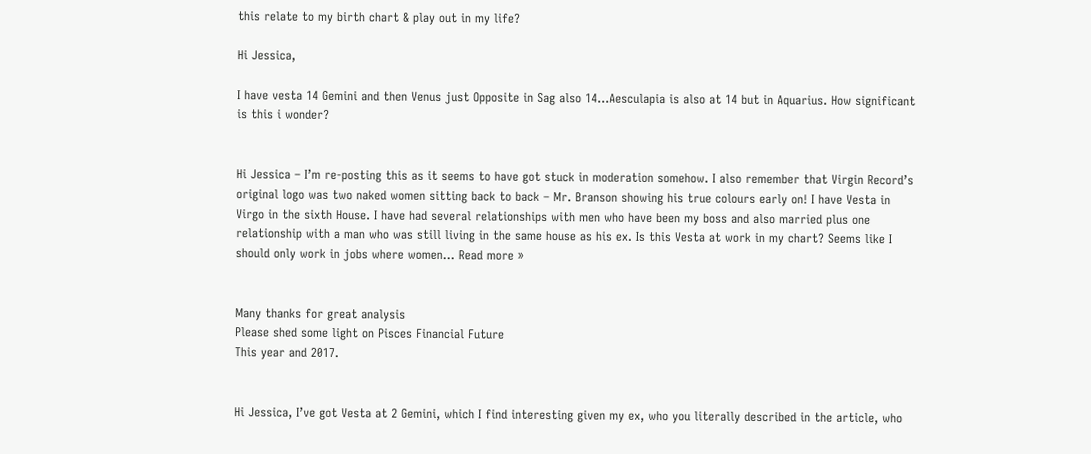this relate to my birth chart & play out in my life?

Hi Jessica,

I have vesta 14 Gemini and then Venus just Opposite in Sag also 14…Aesculapia is also at 14 but in Aquarius. How significant is this i wonder?


Hi Jessica – I’m re-posting this as it seems to have got stuck in moderation somehow. I also remember that Virgin Record’s original logo was two naked women sitting back to back – Mr. Branson showing his true colours early on! I have Vesta in Virgo in the sixth House. I have had several relationships with men who have been my boss and also married plus one relationship with a man who was still living in the same house as his ex. Is this Vesta at work in my chart? Seems like I should only work in jobs where women… Read more »


Many thanks for great analysis
Please shed some light on Pisces Financial Future
This year and 2017.


Hi Jessica, I’ve got Vesta at 2 Gemini, which I find interesting given my ex, who you literally described in the article, who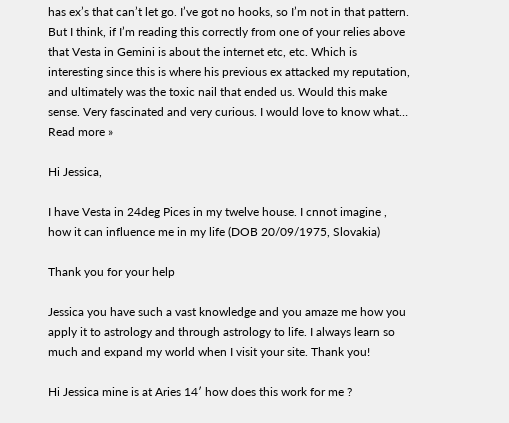has ex’s that can’t let go. I’ve got no hooks, so I’m not in that pattern. But I think, if I’m reading this correctly from one of your relies above that Vesta in Gemini is about the internet etc, etc. Which is interesting since this is where his previous ex attacked my reputation, and ultimately was the toxic nail that ended us. Would this make sense. Very fascinated and very curious. I would love to know what… Read more »

Hi Jessica,

I have Vesta in 24deg Pices in my twelve house. I cnnot imagine , how it can influence me in my life (DOB 20/09/1975, Slovakia)

Thank you for your help

Jessica you have such a vast knowledge and you amaze me how you apply it to astrology and through astrology to life. I always learn so much and expand my world when I visit your site. Thank you!

Hi Jessica mine is at Aries 14′ how does this work for me ?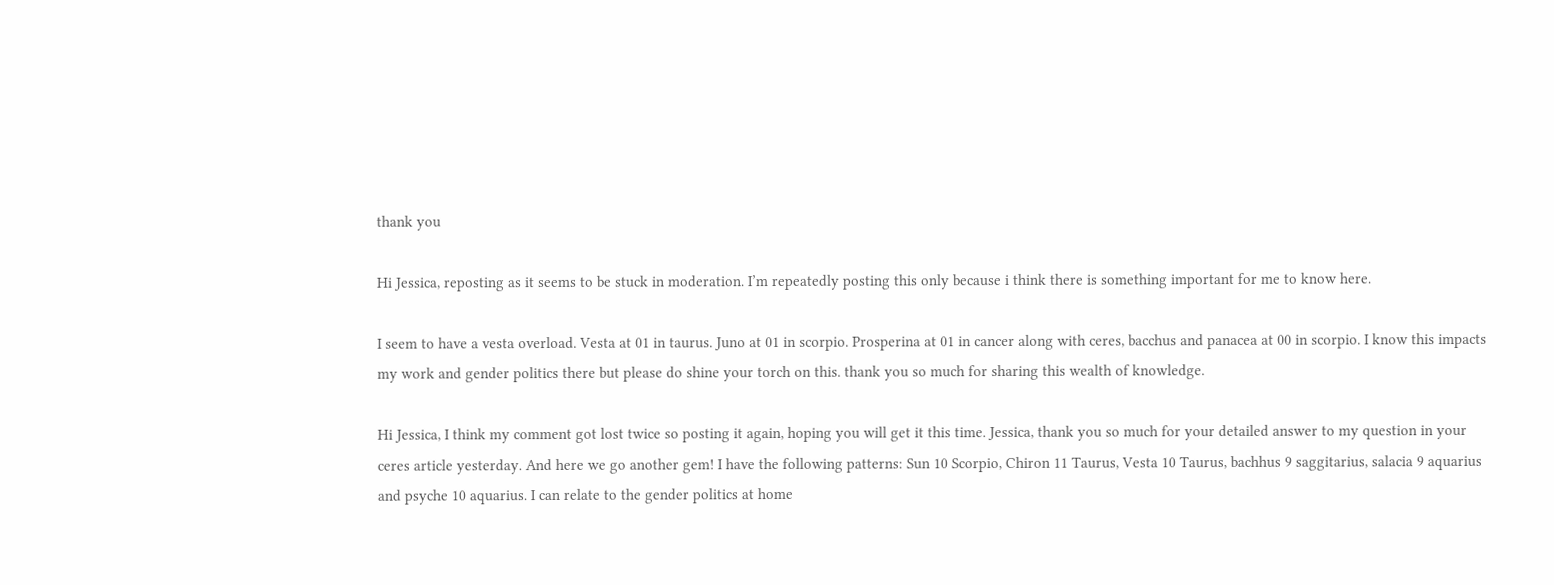thank you

Hi Jessica, reposting as it seems to be stuck in moderation. I’m repeatedly posting this only because i think there is something important for me to know here.

I seem to have a vesta overload. Vesta at 01 in taurus. Juno at 01 in scorpio. Prosperina at 01 in cancer along with ceres, bacchus and panacea at 00 in scorpio. I know this impacts my work and gender politics there but please do shine your torch on this. thank you so much for sharing this wealth of knowledge.

Hi Jessica, I think my comment got lost twice so posting it again, hoping you will get it this time. Jessica, thank you so much for your detailed answer to my question in your ceres article yesterday. And here we go another gem! I have the following patterns: Sun 10 Scorpio, Chiron 11 Taurus, Vesta 10 Taurus, bachhus 9 saggitarius, salacia 9 aquarius and psyche 10 aquarius. I can relate to the gender politics at home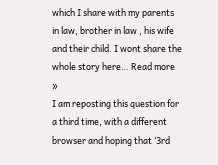which I share with my parents in law, brother in law , his wife and their child. I wont share the whole story here… Read more »
I am reposting this question for a third time, with a different browser and hoping that ‘3rd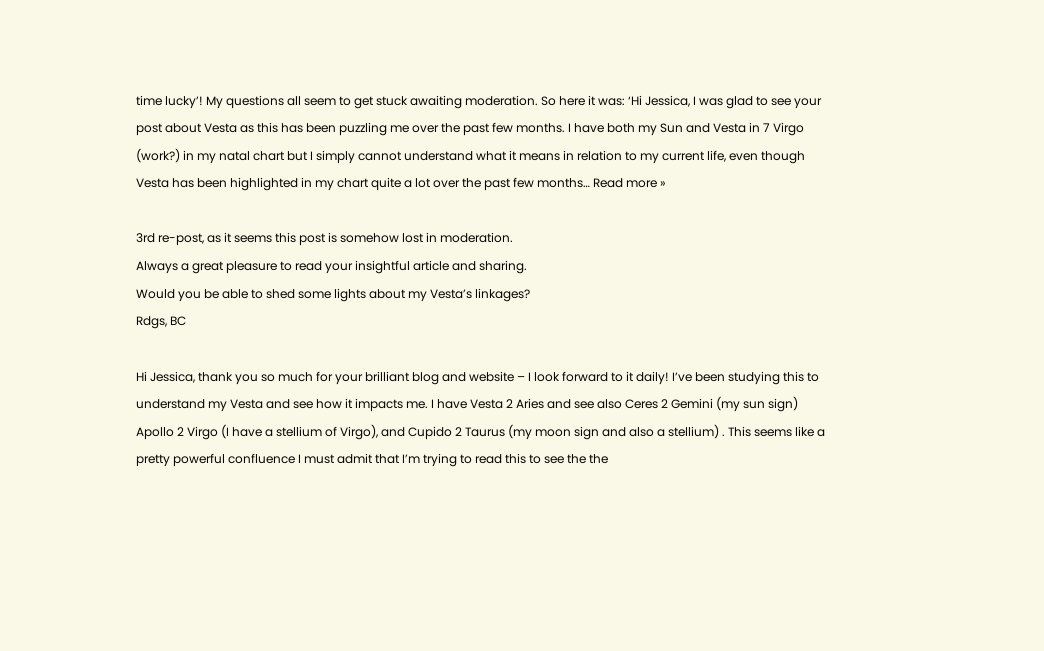time lucky’! My questions all seem to get stuck awaiting moderation. So here it was: ‘Hi Jessica, I was glad to see your post about Vesta as this has been puzzling me over the past few months. I have both my Sun and Vesta in 7 Virgo (work?) in my natal chart but I simply cannot understand what it means in relation to my current life, even though Vesta has been highlighted in my chart quite a lot over the past few months… Read more »

3rd re-post, as it seems this post is somehow lost in moderation.
Always a great pleasure to read your insightful article and sharing.
Would you be able to shed some lights about my Vesta’s linkages?
Rdgs, BC

Hi Jessica, thank you so much for your brilliant blog and website – I look forward to it daily! I’ve been studying this to understand my Vesta and see how it impacts me. I have Vesta 2 Aries and see also Ceres 2 Gemini (my sun sign) Apollo 2 Virgo (I have a stellium of Virgo), and Cupido 2 Taurus (my moon sign and also a stellium) . This seems like a pretty powerful confluence I must admit that I’m trying to read this to see the the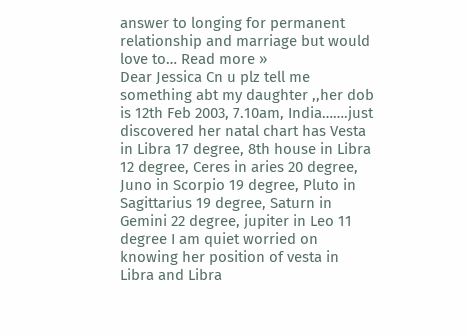answer to longing for permanent relationship and marriage but would love to… Read more »
Dear Jessica Cn u plz tell me something abt my daughter ,,her dob is 12th Feb 2003, 7.10am, India…….just discovered her natal chart has Vesta in Libra 17 degree, 8th house in Libra 12 degree, Ceres in aries 20 degree, Juno in Scorpio 19 degree, Pluto in Sagittarius 19 degree, Saturn in Gemini 22 degree, jupiter in Leo 11 degree I am quiet worried on knowing her position of vesta in Libra and Libra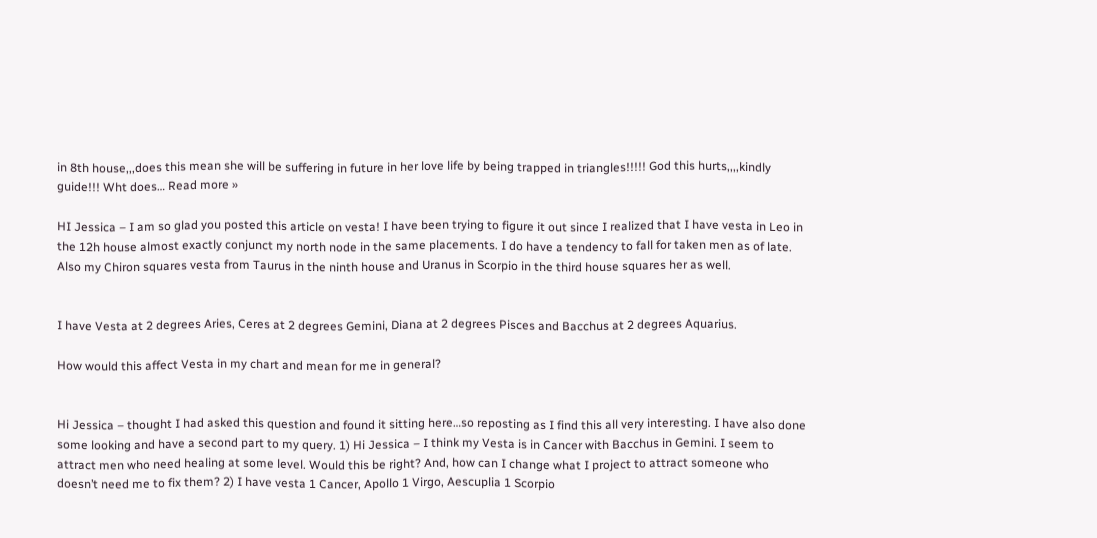in 8th house,,,does this mean she will be suffering in future in her love life by being trapped in triangles!!!!! God this hurts,,,,kindly guide!!! Wht does… Read more »

HI Jessica – I am so glad you posted this article on vesta! I have been trying to figure it out since I realized that I have vesta in Leo in the 12h house almost exactly conjunct my north node in the same placements. I do have a tendency to fall for taken men as of late. Also my Chiron squares vesta from Taurus in the ninth house and Uranus in Scorpio in the third house squares her as well.


I have Vesta at 2 degrees Aries, Ceres at 2 degrees Gemini, Diana at 2 degrees Pisces and Bacchus at 2 degrees Aquarius.

How would this affect Vesta in my chart and mean for me in general?


Hi Jessica – thought I had asked this question and found it sitting here…so reposting as I find this all very interesting. I have also done some looking and have a second part to my query. 1) Hi Jessica – I think my Vesta is in Cancer with Bacchus in Gemini. I seem to attract men who need healing at some level. Would this be right? And, how can I change what I project to attract someone who doesn’t need me to fix them? 2) I have vesta 1 Cancer, Apollo 1 Virgo, Aescuplia 1 Scorpio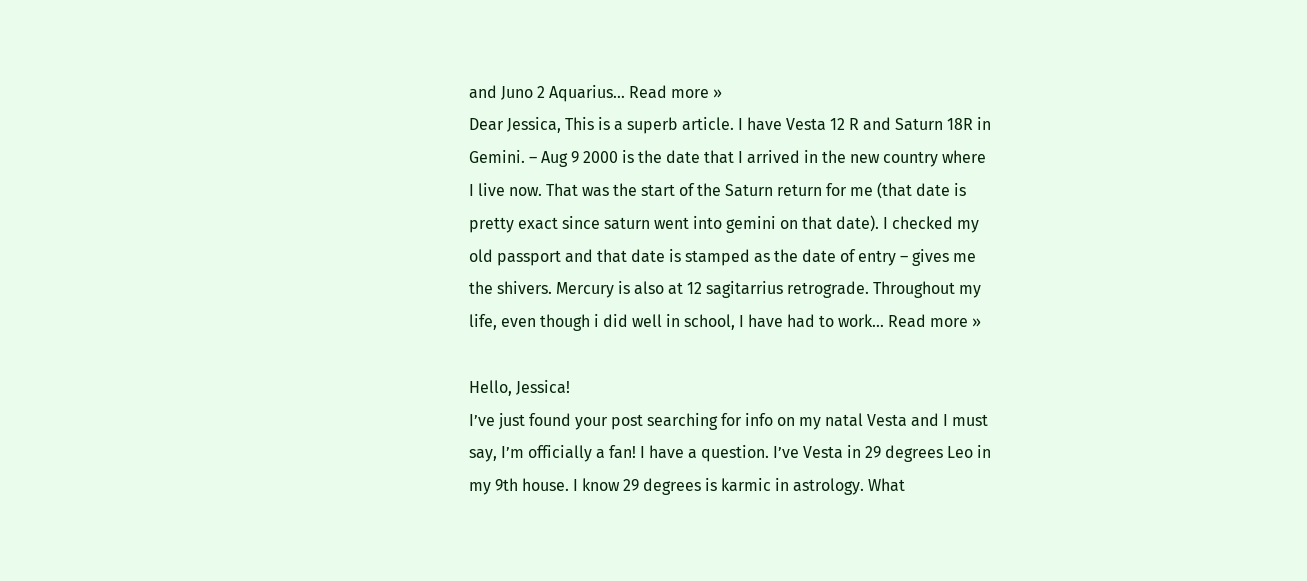and Juno 2 Aquarius… Read more »
Dear Jessica, This is a superb article. I have Vesta 12 R and Saturn 18R in Gemini. – Aug 9 2000 is the date that I arrived in the new country where I live now. That was the start of the Saturn return for me (that date is pretty exact since saturn went into gemini on that date). I checked my old passport and that date is stamped as the date of entry – gives me the shivers. Mercury is also at 12 sagitarrius retrograde. Throughout my life, even though i did well in school, I have had to work… Read more »

Hello, Jessica!
I’ve just found your post searching for info on my natal Vesta and I must say, I’m officially a fan! I have a question. I’ve Vesta in 29 degrees Leo in my 9th house. I know 29 degrees is karmic in astrology. What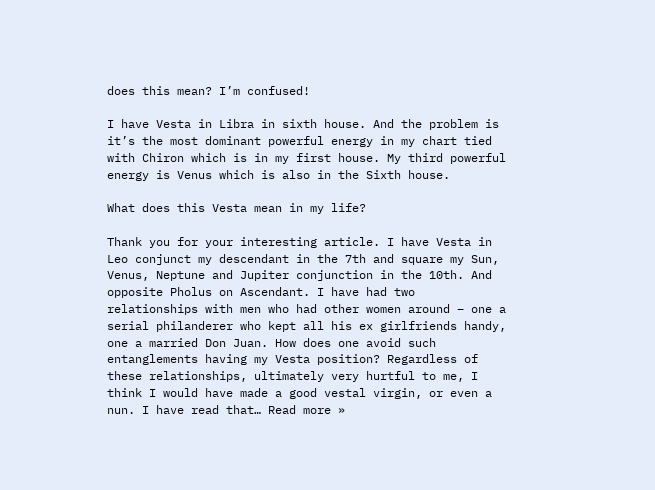does this mean? I’m confused!

I have Vesta in Libra in sixth house. And the problem is it’s the most dominant powerful energy in my chart tied with Chiron which is in my first house. My third powerful energy is Venus which is also in the Sixth house.

What does this Vesta mean in my life?

Thank you for your interesting article. I have Vesta in Leo conjunct my descendant in the 7th and square my Sun, Venus, Neptune and Jupiter conjunction in the 10th. And opposite Pholus on Ascendant. I have had two relationships with men who had other women around – one a serial philanderer who kept all his ex girlfriends handy, one a married Don Juan. How does one avoid such entanglements having my Vesta position? Regardless of these relationships, ultimately very hurtful to me, I think I would have made a good vestal virgin, or even a nun. I have read that… Read more »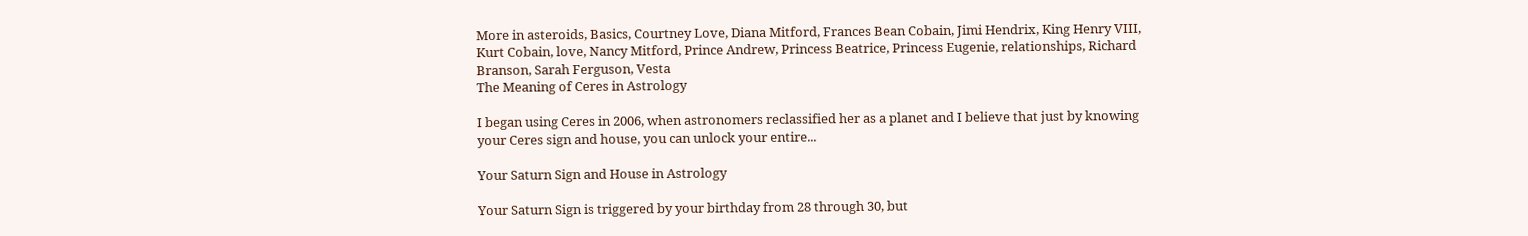More in asteroids, Basics, Courtney Love, Diana Mitford, Frances Bean Cobain, Jimi Hendrix, King Henry VIII, Kurt Cobain, love, Nancy Mitford, Prince Andrew, Princess Beatrice, Princess Eugenie, relationships, Richard Branson, Sarah Ferguson, Vesta
The Meaning of Ceres in Astrology

I began using Ceres in 2006, when astronomers reclassified her as a planet and I believe that just by knowing your Ceres sign and house, you can unlock your entire...

Your Saturn Sign and House in Astrology

Your Saturn Sign is triggered by your birthday from 28 through 30, but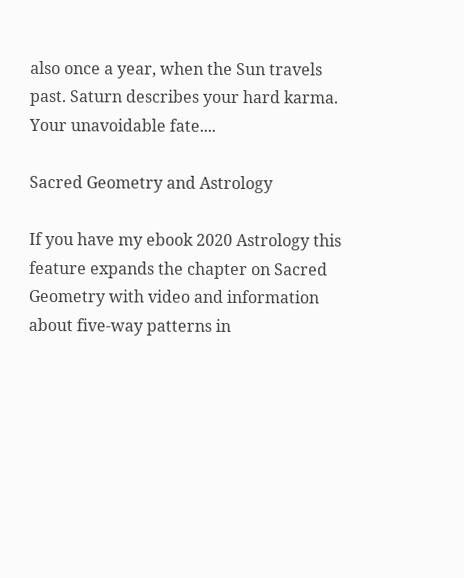also once a year, when the Sun travels past. Saturn describes your hard karma. Your unavoidable fate....

Sacred Geometry and Astrology

If you have my ebook 2020 Astrology this feature expands the chapter on Sacred Geometry with video and information about five-way patterns in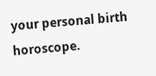your personal birth horoscope.